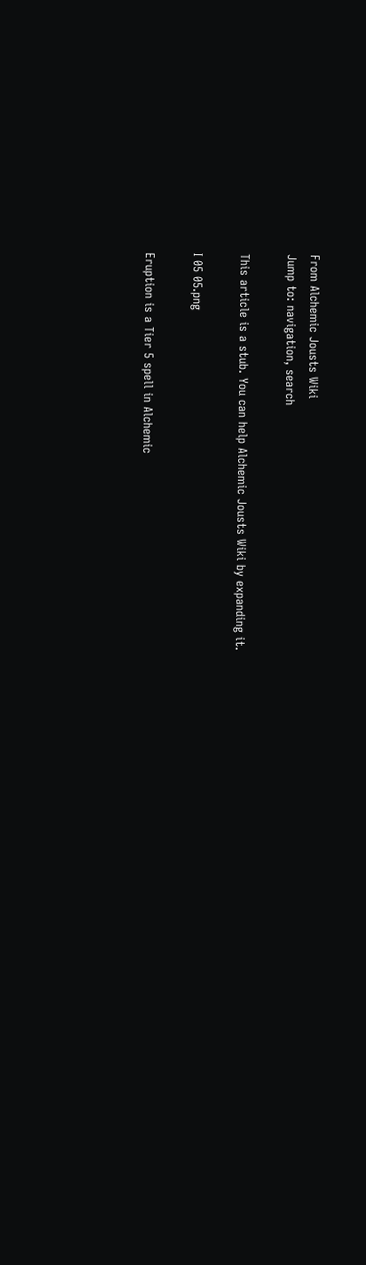From Alchemic Jousts Wiki
Jump to: navigation, search

This article is a stub. You can help Alchemic Jousts Wiki by expanding it.

I 05 05.png

Eruption is a Tier 5 spell in Alchemic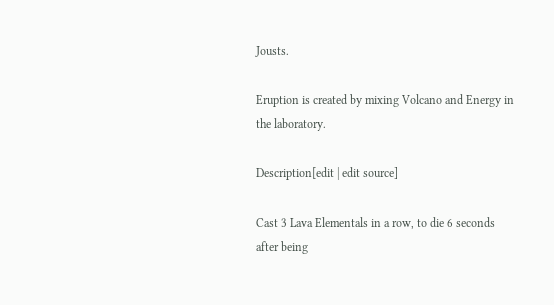Jousts.

Eruption is created by mixing Volcano and Energy in the laboratory.

Description[edit | edit source]

Cast 3 Lava Elementals in a row, to die 6 seconds after being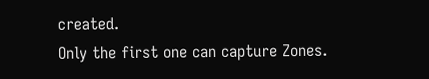created.
Only the first one can capture Zones.